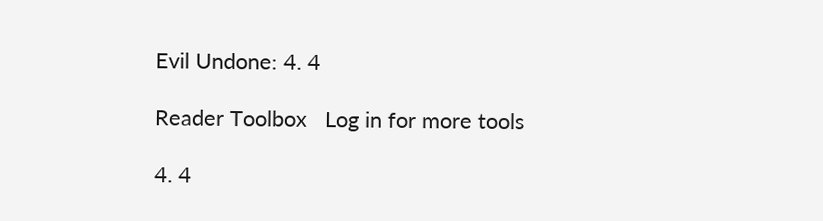Evil Undone: 4. 4

Reader Toolbox   Log in for more tools

4. 4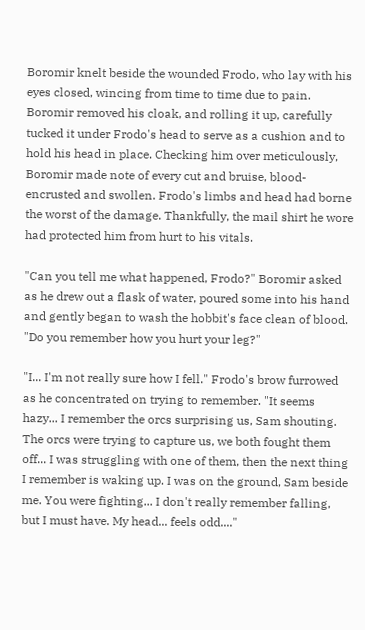Boromir knelt beside the wounded Frodo, who lay with his eyes closed, wincing from time to time due to pain. Boromir removed his cloak, and rolling it up, carefully tucked it under Frodo's head to serve as a cushion and to hold his head in place. Checking him over meticulously, Boromir made note of every cut and bruise, blood-encrusted and swollen. Frodo's limbs and head had borne the worst of the damage. Thankfully, the mail shirt he wore had protected him from hurt to his vitals.

"Can you tell me what happened, Frodo?" Boromir asked as he drew out a flask of water, poured some into his hand and gently began to wash the hobbit's face clean of blood. "Do you remember how you hurt your leg?"

"I... I'm not really sure how I fell." Frodo's brow furrowed as he concentrated on trying to remember. "It seems hazy... I remember the orcs surprising us, Sam shouting. The orcs were trying to capture us, we both fought them off... I was struggling with one of them, then the next thing I remember is waking up. I was on the ground, Sam beside me. You were fighting... I don't really remember falling, but I must have. My head... feels odd...."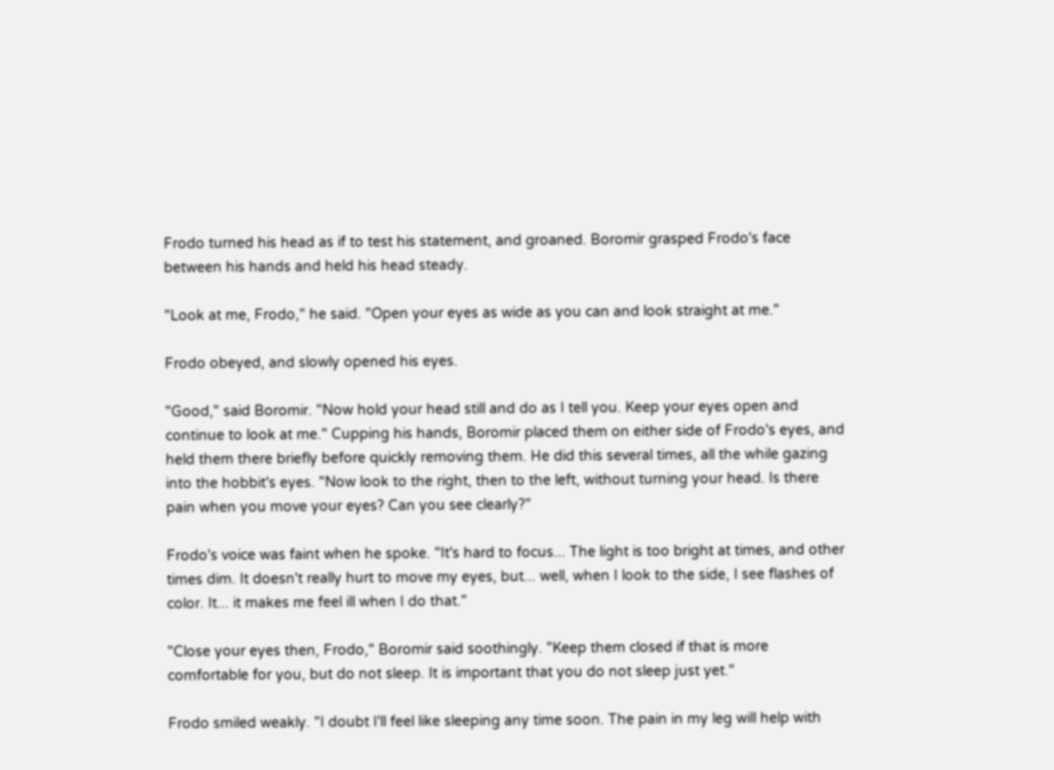Frodo turned his head as if to test his statement, and groaned. Boromir grasped Frodo's face between his hands and held his head steady.

"Look at me, Frodo," he said. "Open your eyes as wide as you can and look straight at me."

Frodo obeyed, and slowly opened his eyes.

"Good," said Boromir. "Now hold your head still and do as I tell you. Keep your eyes open and continue to look at me." Cupping his hands, Boromir placed them on either side of Frodo's eyes, and held them there briefly before quickly removing them. He did this several times, all the while gazing into the hobbit's eyes. "Now look to the right, then to the left, without turning your head. Is there pain when you move your eyes? Can you see clearly?"

Frodo's voice was faint when he spoke. "It's hard to focus... The light is too bright at times, and other times dim. It doesn't really hurt to move my eyes, but... well, when I look to the side, I see flashes of color. It... it makes me feel ill when I do that."

"Close your eyes then, Frodo," Boromir said soothingly. "Keep them closed if that is more comfortable for you, but do not sleep. It is important that you do not sleep just yet."

Frodo smiled weakly. "I doubt I'll feel like sleeping any time soon. The pain in my leg will help with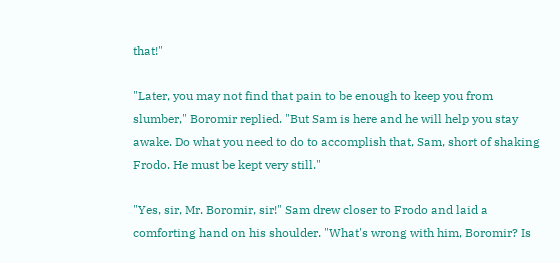that!"

"Later, you may not find that pain to be enough to keep you from slumber," Boromir replied. "But Sam is here and he will help you stay awake. Do what you need to do to accomplish that, Sam, short of shaking Frodo. He must be kept very still."

"Yes, sir, Mr. Boromir, sir!" Sam drew closer to Frodo and laid a comforting hand on his shoulder. "What's wrong with him, Boromir? Is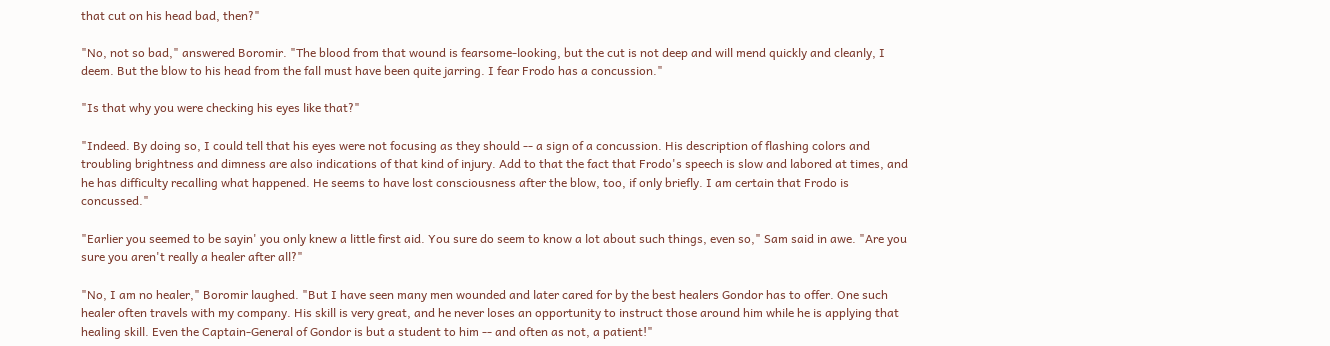that cut on his head bad, then?"

"No, not so bad," answered Boromir. "The blood from that wound is fearsome-looking, but the cut is not deep and will mend quickly and cleanly, I deem. But the blow to his head from the fall must have been quite jarring. I fear Frodo has a concussion."

"Is that why you were checking his eyes like that?"

"Indeed. By doing so, I could tell that his eyes were not focusing as they should -- a sign of a concussion. His description of flashing colors and troubling brightness and dimness are also indications of that kind of injury. Add to that the fact that Frodo's speech is slow and labored at times, and he has difficulty recalling what happened. He seems to have lost consciousness after the blow, too, if only briefly. I am certain that Frodo is concussed."

"Earlier you seemed to be sayin' you only knew a little first aid. You sure do seem to know a lot about such things, even so," Sam said in awe. "Are you sure you aren't really a healer after all?"

"No, I am no healer," Boromir laughed. "But I have seen many men wounded and later cared for by the best healers Gondor has to offer. One such healer often travels with my company. His skill is very great, and he never loses an opportunity to instruct those around him while he is applying that healing skill. Even the Captain-General of Gondor is but a student to him -- and often as not, a patient!"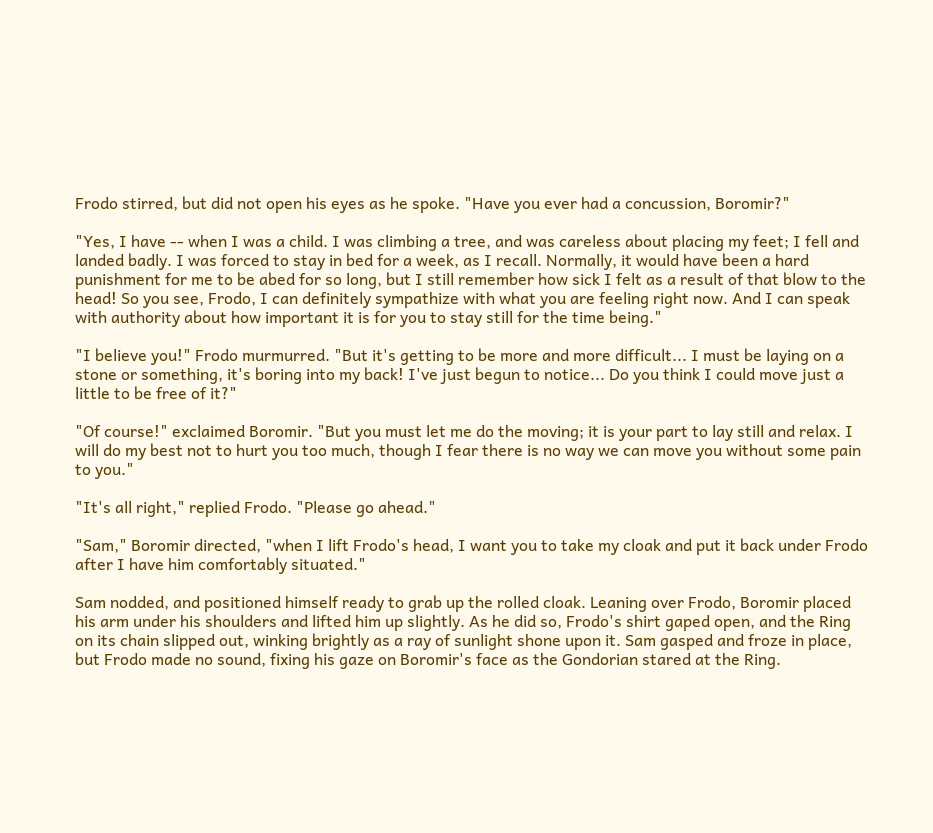Frodo stirred, but did not open his eyes as he spoke. "Have you ever had a concussion, Boromir?"

"Yes, I have -- when I was a child. I was climbing a tree, and was careless about placing my feet; I fell and landed badly. I was forced to stay in bed for a week, as I recall. Normally, it would have been a hard punishment for me to be abed for so long, but I still remember how sick I felt as a result of that blow to the head! So you see, Frodo, I can definitely sympathize with what you are feeling right now. And I can speak with authority about how important it is for you to stay still for the time being."

"I believe you!" Frodo murmurred. "But it's getting to be more and more difficult... I must be laying on a stone or something, it's boring into my back! I've just begun to notice... Do you think I could move just a little to be free of it?"

"Of course!" exclaimed Boromir. "But you must let me do the moving; it is your part to lay still and relax. I will do my best not to hurt you too much, though I fear there is no way we can move you without some pain to you."

"It's all right," replied Frodo. "Please go ahead."

"Sam," Boromir directed, "when I lift Frodo's head, I want you to take my cloak and put it back under Frodo after I have him comfortably situated."

Sam nodded, and positioned himself ready to grab up the rolled cloak. Leaning over Frodo, Boromir placed his arm under his shoulders and lifted him up slightly. As he did so, Frodo's shirt gaped open, and the Ring on its chain slipped out, winking brightly as a ray of sunlight shone upon it. Sam gasped and froze in place, but Frodo made no sound, fixing his gaze on Boromir's face as the Gondorian stared at the Ring.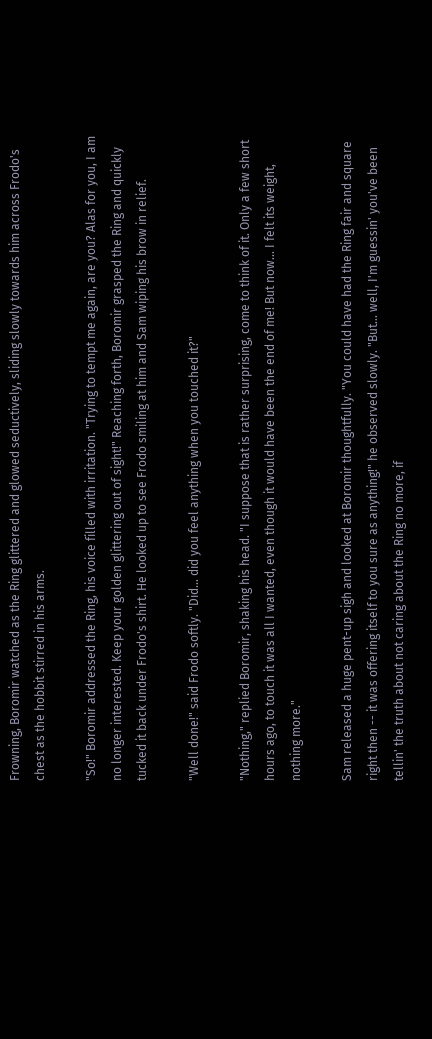Frowning, Boromir watched as the Ring glittered and glowed seductively, sliding slowly towards him across Frodo's chest as the hobbit stirred in his arms.

"So!" Boromir addressed the Ring, his voice filled with irritation. "Trying to tempt me again, are you? Alas for you, I am no longer interested. Keep your golden glittering out of sight!" Reaching forth, Boromir grasped the Ring and quickly tucked it back under Frodo's shirt. He looked up to see Frodo smiling at him and Sam wiping his brow in relief.

"Well done!" said Frodo softly. "Did... did you feel anything when you touched it?"

"Nothing," replied Boromir, shaking his head. "I suppose that is rather surprising, come to think of it. Only a few short hours ago, to touch it was all I wanted, even though it would have been the end of me! But now... I felt its weight, nothing more."

Sam released a huge pent-up sigh and looked at Boromir thoughtfully. "You could have had the Ring fair and square right then -- it was offering itself to you sure as anything!" he observed slowly. "But... well, I'm guessin' you've been tellin' the truth about not caring about the Ring no more, if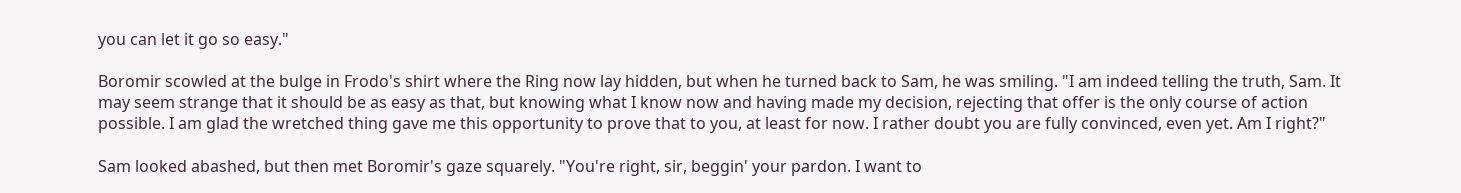you can let it go so easy."

Boromir scowled at the bulge in Frodo's shirt where the Ring now lay hidden, but when he turned back to Sam, he was smiling. "I am indeed telling the truth, Sam. It may seem strange that it should be as easy as that, but knowing what I know now and having made my decision, rejecting that offer is the only course of action possible. I am glad the wretched thing gave me this opportunity to prove that to you, at least for now. I rather doubt you are fully convinced, even yet. Am I right?"

Sam looked abashed, but then met Boromir's gaze squarely. "You're right, sir, beggin' your pardon. I want to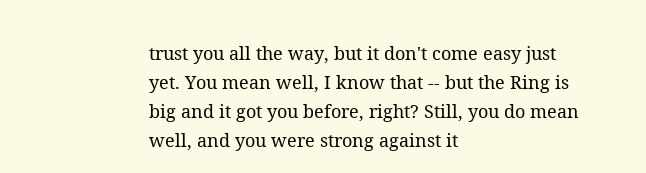trust you all the way, but it don't come easy just yet. You mean well, I know that -- but the Ring is big and it got you before, right? Still, you do mean well, and you were strong against it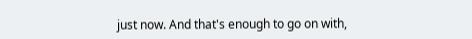just now. And that's enough to go on with,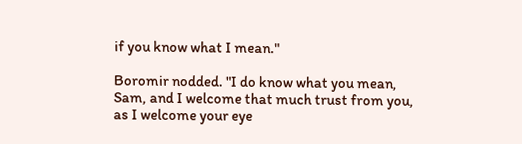if you know what I mean."

Boromir nodded. "I do know what you mean, Sam, and I welcome that much trust from you, as I welcome your eye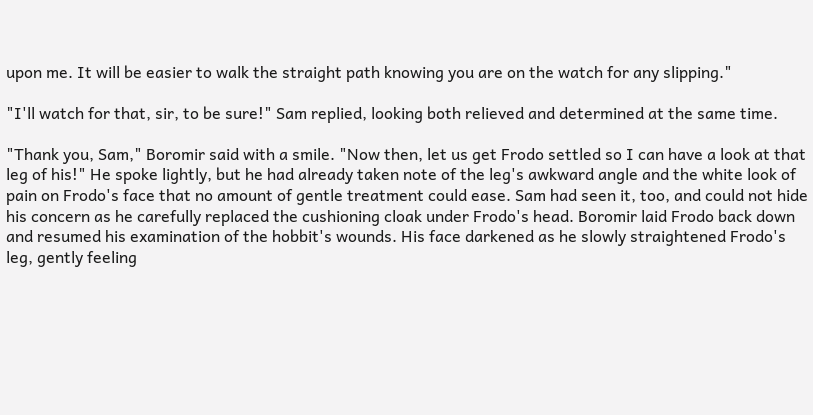upon me. It will be easier to walk the straight path knowing you are on the watch for any slipping."

"I'll watch for that, sir, to be sure!" Sam replied, looking both relieved and determined at the same time.

"Thank you, Sam," Boromir said with a smile. "Now then, let us get Frodo settled so I can have a look at that leg of his!" He spoke lightly, but he had already taken note of the leg's awkward angle and the white look of pain on Frodo's face that no amount of gentle treatment could ease. Sam had seen it, too, and could not hide his concern as he carefully replaced the cushioning cloak under Frodo's head. Boromir laid Frodo back down and resumed his examination of the hobbit's wounds. His face darkened as he slowly straightened Frodo's leg, gently feeling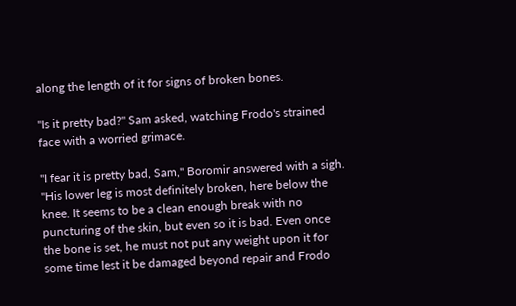along the length of it for signs of broken bones.

"Is it pretty bad?" Sam asked, watching Frodo's strained face with a worried grimace.

"I fear it is pretty bad, Sam," Boromir answered with a sigh. "His lower leg is most definitely broken, here below the knee. It seems to be a clean enough break with no puncturing of the skin, but even so it is bad. Even once the bone is set, he must not put any weight upon it for some time lest it be damaged beyond repair and Frodo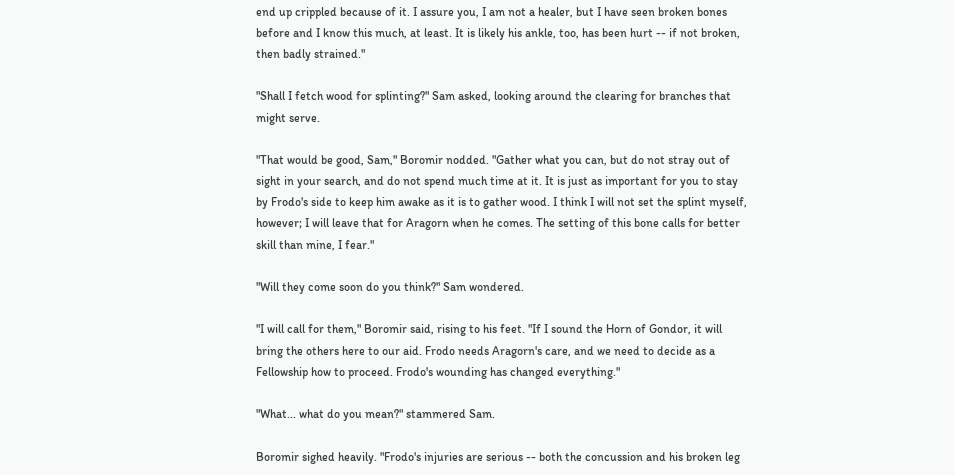end up crippled because of it. I assure you, I am not a healer, but I have seen broken bones before and I know this much, at least. It is likely his ankle, too, has been hurt -- if not broken, then badly strained."

"Shall I fetch wood for splinting?" Sam asked, looking around the clearing for branches that might serve.

"That would be good, Sam," Boromir nodded. "Gather what you can, but do not stray out of sight in your search, and do not spend much time at it. It is just as important for you to stay by Frodo's side to keep him awake as it is to gather wood. I think I will not set the splint myself, however; I will leave that for Aragorn when he comes. The setting of this bone calls for better skill than mine, I fear."

"Will they come soon do you think?" Sam wondered.

"I will call for them," Boromir said, rising to his feet. "If I sound the Horn of Gondor, it will bring the others here to our aid. Frodo needs Aragorn's care, and we need to decide as a Fellowship how to proceed. Frodo's wounding has changed everything."

"What... what do you mean?" stammered Sam.

Boromir sighed heavily. "Frodo's injuries are serious -- both the concussion and his broken leg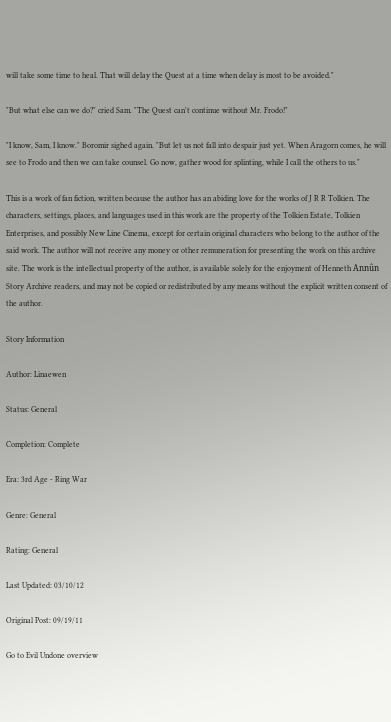will take some time to heal. That will delay the Quest at a time when delay is most to be avoided."

"But what else can we do?" cried Sam. "The Quest can't continue without Mr. Frodo!"

"I know, Sam, I know." Boromir sighed again. "But let us not fall into despair just yet. When Aragorn comes, he will see to Frodo and then we can take counsel. Go now, gather wood for splinting, while I call the others to us."

This is a work of fan fiction, written because the author has an abiding love for the works of J R R Tolkien. The characters, settings, places, and languages used in this work are the property of the Tolkien Estate, Tolkien Enterprises, and possibly New Line Cinema, except for certain original characters who belong to the author of the said work. The author will not receive any money or other remuneration for presenting the work on this archive site. The work is the intellectual property of the author, is available solely for the enjoyment of Henneth Annûn Story Archive readers, and may not be copied or redistributed by any means without the explicit written consent of the author.

Story Information

Author: Linaewen

Status: General

Completion: Complete

Era: 3rd Age - Ring War

Genre: General

Rating: General

Last Updated: 03/10/12

Original Post: 09/19/11

Go to Evil Undone overview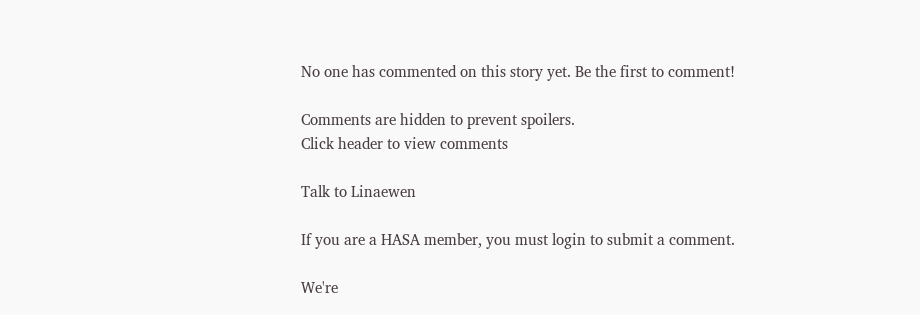No one has commented on this story yet. Be the first to comment!

Comments are hidden to prevent spoilers.
Click header to view comments

Talk to Linaewen

If you are a HASA member, you must login to submit a comment.

We're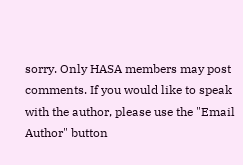sorry. Only HASA members may post comments. If you would like to speak with the author, please use the "Email Author" button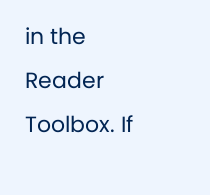in the Reader Toolbox. If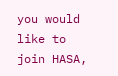you would like to join HASA,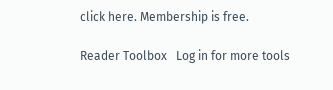click here. Membership is free.

Reader Toolbox   Log in for more tools